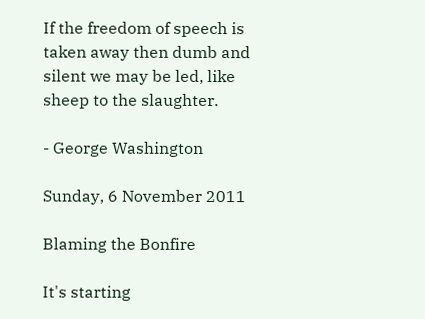If the freedom of speech is taken away then dumb and silent we may be led, like sheep to the slaughter.

- George Washington

Sunday, 6 November 2011

Blaming the Bonfire

It's starting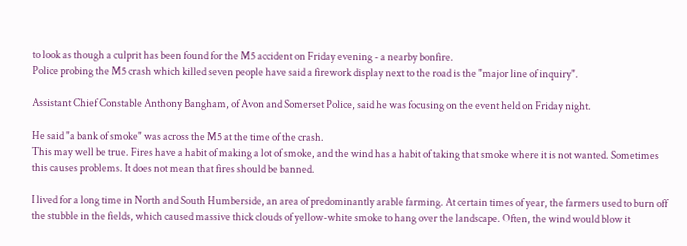to look as though a culprit has been found for the M5 accident on Friday evening - a nearby bonfire.
Police probing the M5 crash which killed seven people have said a firework display next to the road is the "major line of inquiry".

Assistant Chief Constable Anthony Bangham, of Avon and Somerset Police, said he was focusing on the event held on Friday night.

He said "a bank of smoke" was across the M5 at the time of the crash.
This may well be true. Fires have a habit of making a lot of smoke, and the wind has a habit of taking that smoke where it is not wanted. Sometimes this causes problems. It does not mean that fires should be banned.

I lived for a long time in North and South Humberside, an area of predominantly arable farming. At certain times of year, the farmers used to burn off the stubble in the fields, which caused massive thick clouds of yellow-white smoke to hang over the landscape. Often, the wind would blow it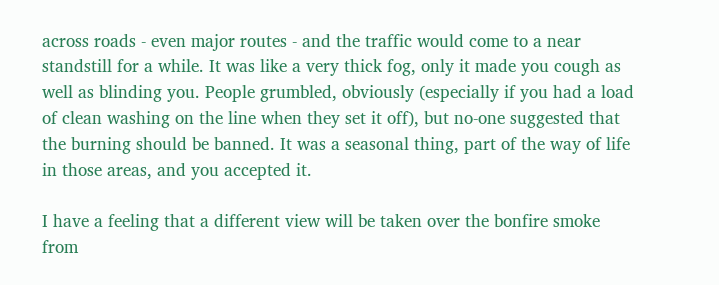across roads - even major routes - and the traffic would come to a near standstill for a while. It was like a very thick fog, only it made you cough as well as blinding you. People grumbled, obviously (especially if you had a load of clean washing on the line when they set it off), but no-one suggested that the burning should be banned. It was a seasonal thing, part of the way of life in those areas, and you accepted it.

I have a feeling that a different view will be taken over the bonfire smoke from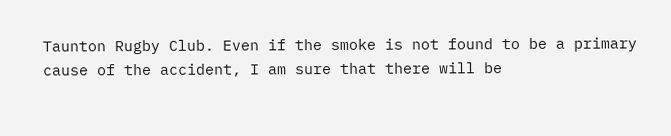Taunton Rugby Club. Even if the smoke is not found to be a primary cause of the accident, I am sure that there will be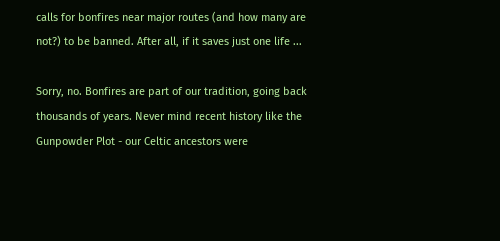calls for bonfires near major routes (and how many are not?) to be banned. After all, if it saves just one life ...

Sorry, no. Bonfires are part of our tradition, going back thousands of years. Never mind recent history like the Gunpowder Plot - our Celtic ancestors were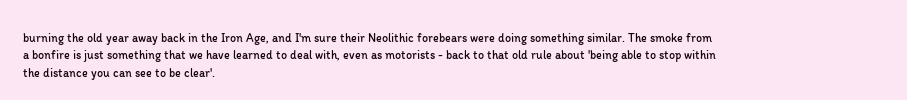burning the old year away back in the Iron Age, and I'm sure their Neolithic forebears were doing something similar. The smoke from a bonfire is just something that we have learned to deal with, even as motorists - back to that old rule about 'being able to stop within the distance you can see to be clear'.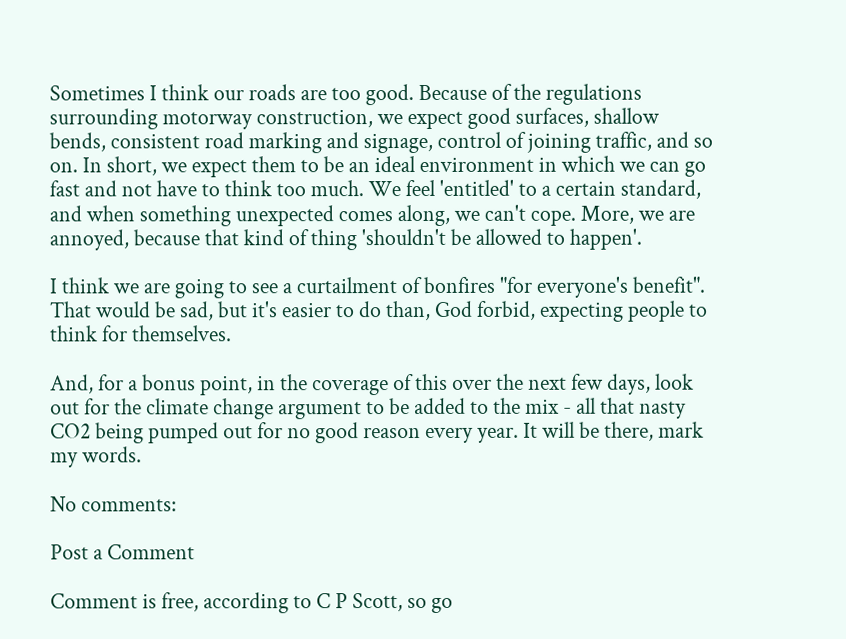Sometimes I think our roads are too good. Because of the regulations surrounding motorway construction, we expect good surfaces, shallow bends, consistent road marking and signage, control of joining traffic, and so on. In short, we expect them to be an ideal environment in which we can go fast and not have to think too much. We feel 'entitled' to a certain standard, and when something unexpected comes along, we can't cope. More, we are annoyed, because that kind of thing 'shouldn't be allowed to happen'.

I think we are going to see a curtailment of bonfires "for everyone's benefit". That would be sad, but it's easier to do than, God forbid, expecting people to think for themselves.

And, for a bonus point, in the coverage of this over the next few days, look out for the climate change argument to be added to the mix - all that nasty CO2 being pumped out for no good reason every year. It will be there, mark my words.

No comments:

Post a Comment

Comment is free, according to C P Scott, so go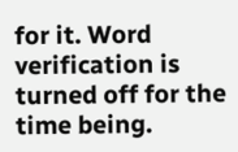for it. Word verification is turned off for the time being.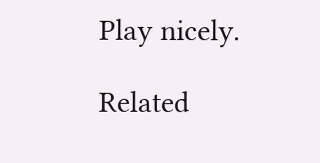Play nicely.

Related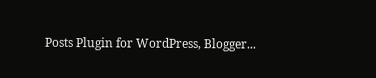Posts Plugin for WordPress, Blogger...